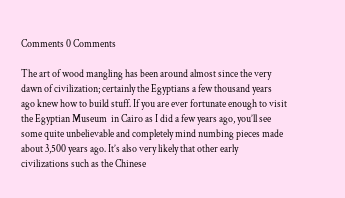Comments 0 Comments

The art of wood mangling has been around almost since the very dawn of civilization; certainly the Egyptians a few thousand years ago knew how to build stuff. If you are ever fortunate enough to visit the Egyptian Museum  in Cairo as I did a few years ago, you’ll see some quite unbelievable and completely mind numbing pieces made about 3,500 years ago. It’s also very likely that other early civilizations such as the Chinese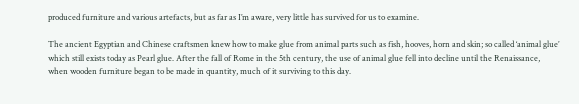produced furniture and various artefacts, but as far as I’m aware, very little has survived for us to examine.

The ancient Egyptian and Chinese craftsmen knew how to make glue from animal parts such as fish, hooves, horn and skin; so called ‘animal glue’ which still exists today as Pearl glue. After the fall of Rome in the 5th century, the use of animal glue fell into decline until the Renaissance, when wooden furniture began to be made in quantity, much of it surviving to this day.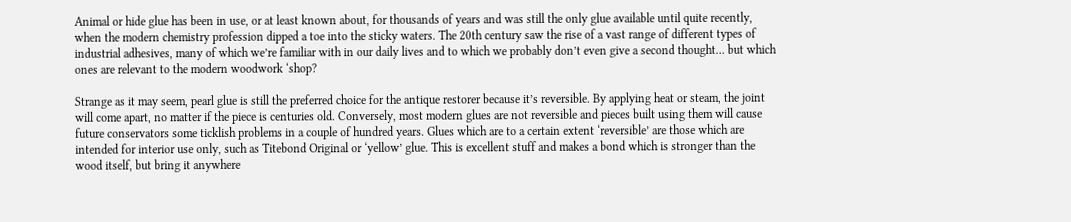Animal or hide glue has been in use, or at least known about, for thousands of years and was still the only glue available until quite recently, when the modern chemistry profession dipped a toe into the sticky waters. The 20th century saw the rise of a vast range of different types of industrial adhesives, many of which we’re familiar with in our daily lives and to which we probably don’t even give a second thought… but which ones are relevant to the modern woodwork ‘shop?

Strange as it may seem, pearl glue is still the preferred choice for the antique restorer because it’s reversible. By applying heat or steam, the joint will come apart, no matter if the piece is centuries old. Conversely, most modern glues are not reversible and pieces built using them will cause future conservators some ticklish problems in a couple of hundred years. Glues which are to a certain extent ‘reversible’ are those which are intended for interior use only, such as Titebond Original or ‘yellow’ glue. This is excellent stuff and makes a bond which is stronger than the wood itself, but bring it anywhere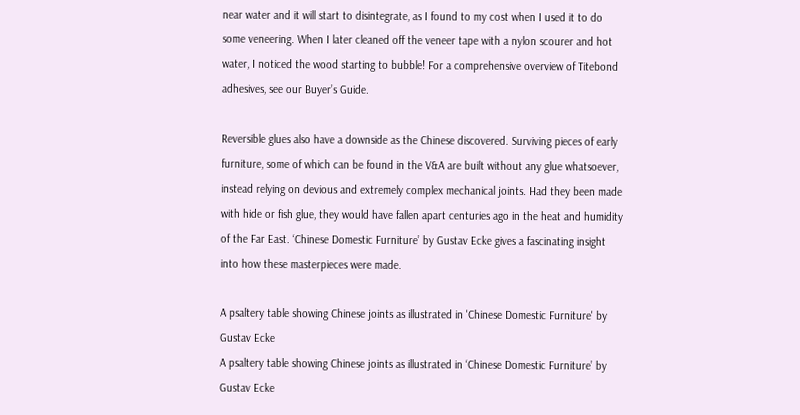near water and it will start to disintegrate, as I found to my cost when I used it to do some veneering. When I later cleaned off the veneer tape with a nylon scourer and hot water, I noticed the wood starting to bubble! For a comprehensive overview of Titebond adhesives, see our Buyer’s Guide.

Reversible glues also have a downside as the Chinese discovered. Surviving pieces of early furniture, some of which can be found in the V&A are built without any glue whatsoever, instead relying on devious and extremely complex mechanical joints. Had they been made with hide or fish glue, they would have fallen apart centuries ago in the heat and humidity of the Far East. ‘Chinese Domestic Furniture’ by Gustav Ecke gives a fascinating insight into how these masterpieces were made.

A psaltery table showing Chinese joints as illustrated in 'Chinese Domestic Furniture' by Gustav Ecke
A psaltery table showing Chinese joints as illustrated in ‘Chinese Domestic Furniture’ by Gustav Ecke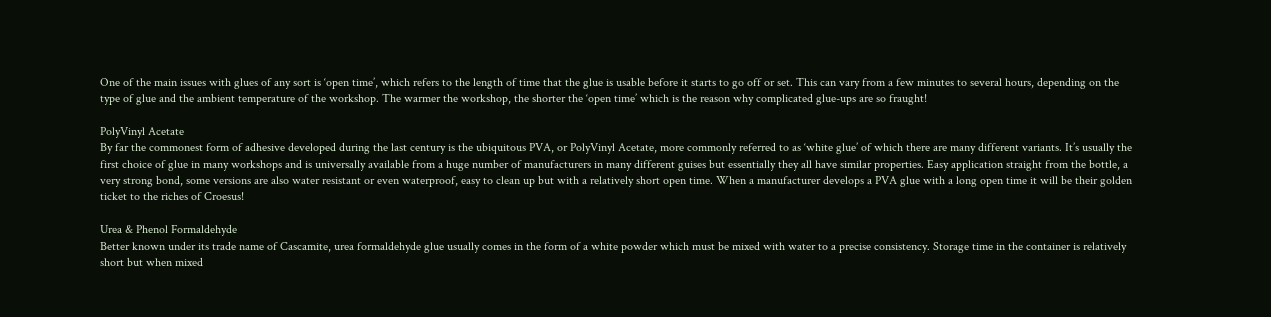One of the main issues with glues of any sort is ‘open time’, which refers to the length of time that the glue is usable before it starts to go off or set. This can vary from a few minutes to several hours, depending on the type of glue and the ambient temperature of the workshop. The warmer the workshop, the shorter the ‘open time’ which is the reason why complicated glue-ups are so fraught!

PolyVinyl Acetate
By far the commonest form of adhesive developed during the last century is the ubiquitous PVA, or PolyVinyl Acetate, more commonly referred to as ‘white glue’ of which there are many different variants. It’s usually the first choice of glue in many workshops and is universally available from a huge number of manufacturers in many different guises but essentially they all have similar properties. Easy application straight from the bottle, a very strong bond, some versions are also water resistant or even waterproof, easy to clean up but with a relatively short open time. When a manufacturer develops a PVA glue with a long open time it will be their golden ticket to the riches of Croesus!

Urea & Phenol Formaldehyde
Better known under its trade name of Cascamite, urea formaldehyde glue usually comes in the form of a white powder which must be mixed with water to a precise consistency. Storage time in the container is relatively short but when mixed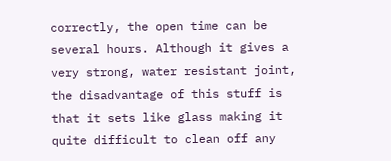correctly, the open time can be several hours. Although it gives a very strong, water resistant joint, the disadvantage of this stuff is that it sets like glass making it quite difficult to clean off any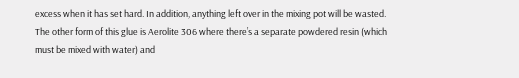excess when it has set hard. In addition, anything left over in the mixing pot will be wasted. The other form of this glue is Aerolite 306 where there’s a separate powdered resin (which must be mixed with water) and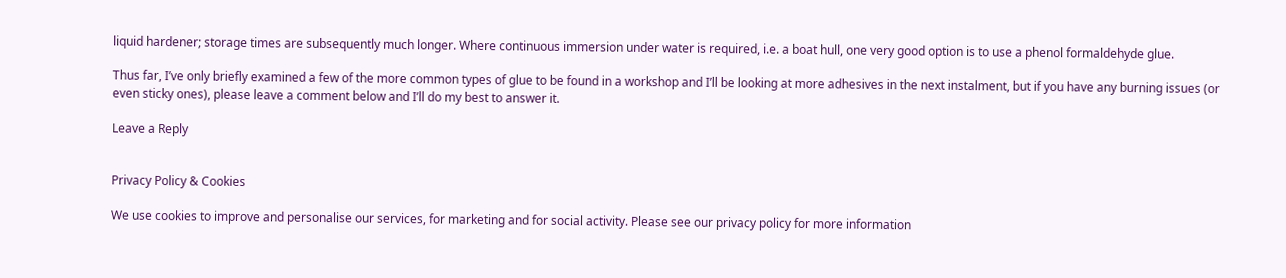liquid hardener; storage times are subsequently much longer. Where continuous immersion under water is required, i.e. a boat hull, one very good option is to use a phenol formaldehyde glue.

Thus far, I’ve only briefly examined a few of the more common types of glue to be found in a workshop and I’ll be looking at more adhesives in the next instalment, but if you have any burning issues (or even sticky ones), please leave a comment below and I’ll do my best to answer it.

Leave a Reply


Privacy Policy & Cookies

We use cookies to improve and personalise our services, for marketing and for social activity. Please see our privacy policy for more information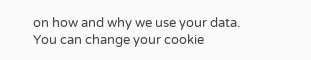on how and why we use your data. You can change your cookie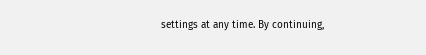settings at any time. By continuing,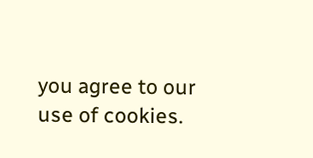you agree to our use of cookies.